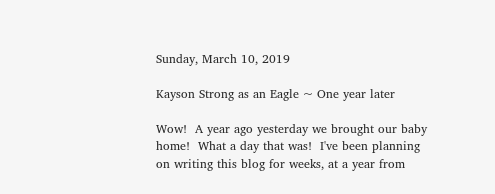Sunday, March 10, 2019

Kayson Strong as an Eagle ~ One year later

Wow!  A year ago yesterday we brought our baby home!  What a day that was!  I've been planning on writing this blog for weeks, at a year from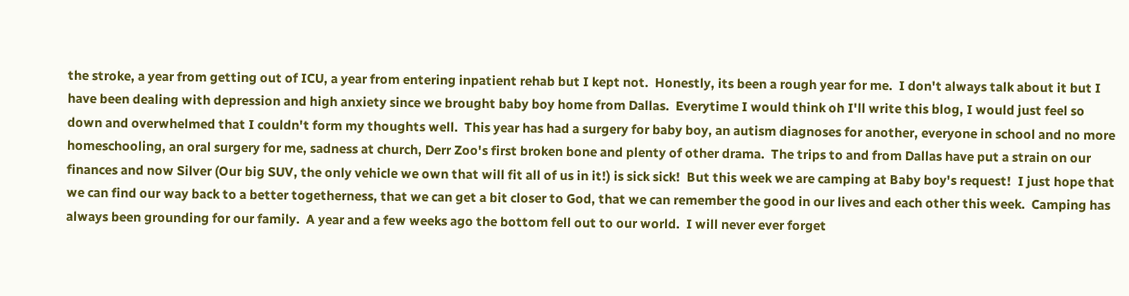the stroke, a year from getting out of ICU, a year from entering inpatient rehab but I kept not.  Honestly, its been a rough year for me.  I don't always talk about it but I have been dealing with depression and high anxiety since we brought baby boy home from Dallas.  Everytime I would think oh I'll write this blog, I would just feel so down and overwhelmed that I couldn't form my thoughts well.  This year has had a surgery for baby boy, an autism diagnoses for another, everyone in school and no more homeschooling, an oral surgery for me, sadness at church, Derr Zoo's first broken bone and plenty of other drama.  The trips to and from Dallas have put a strain on our finances and now Silver (Our big SUV, the only vehicle we own that will fit all of us in it!) is sick sick!  But this week we are camping at Baby boy's request!  I just hope that we can find our way back to a better togetherness, that we can get a bit closer to God, that we can remember the good in our lives and each other this week.  Camping has always been grounding for our family.  A year and a few weeks ago the bottom fell out to our world.  I will never ever forget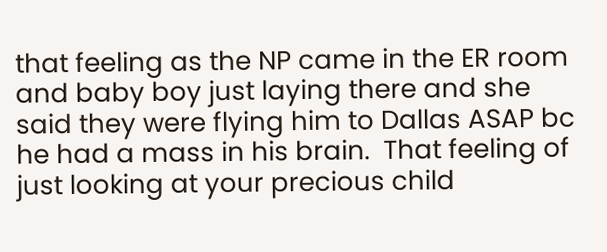that feeling as the NP came in the ER room and baby boy just laying there and she said they were flying him to Dallas ASAP bc he had a mass in his brain.  That feeling of just looking at your precious child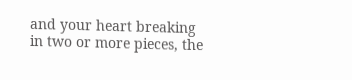and your heart breaking in two or more pieces, the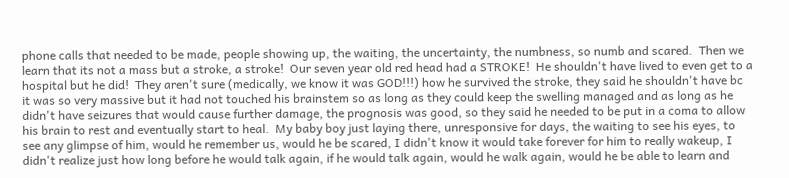phone calls that needed to be made, people showing up, the waiting, the uncertainty, the numbness, so numb and scared.  Then we learn that its not a mass but a stroke, a stroke!  Our seven year old red head had a STROKE!  He shouldn't have lived to even get to a hospital but he did!  They aren't sure (medically, we know it was GOD!!!) how he survived the stroke, they said he shouldn't have bc it was so very massive but it had not touched his brainstem so as long as they could keep the swelling managed and as long as he didn't have seizures that would cause further damage, the prognosis was good, so they said he needed to be put in a coma to allow his brain to rest and eventually start to heal.  My baby boy just laying there, unresponsive for days, the waiting to see his eyes, to see any glimpse of him, would he remember us, would he be scared, I didn't know it would take forever for him to really wakeup, I didn't realize just how long before he would talk again, if he would talk again, would he walk again, would he be able to learn and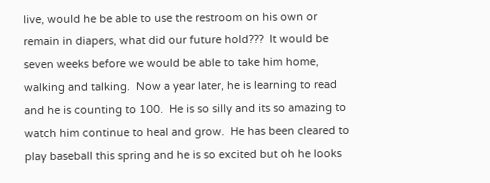live, would he be able to use the restroom on his own or remain in diapers, what did our future hold???  It would be seven weeks before we would be able to take him home, walking and talking.  Now a year later, he is learning to read and he is counting to 100.  He is so silly and its so amazing to watch him continue to heal and grow.  He has been cleared to play baseball this spring and he is so excited but oh he looks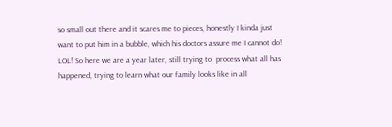so small out there and it scares me to pieces, honestly I kinda just want to put him in a bubble, which his doctors assure me I cannot do!  LOL! So here we are a year later, still trying to  process what all has happened, trying to learn what our family looks like in all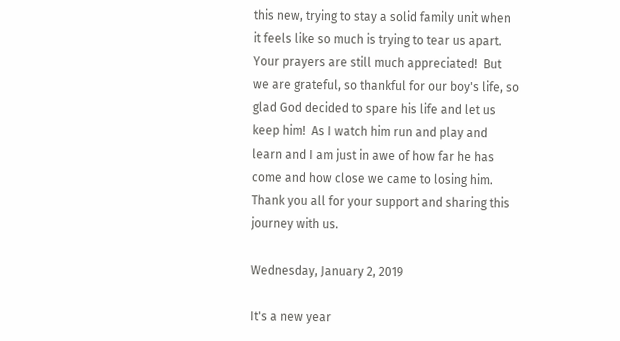this new, trying to stay a solid family unit when it feels like so much is trying to tear us apart.  Your prayers are still much appreciated!  But we are grateful, so thankful for our boy's life, so glad God decided to spare his life and let us keep him!  As I watch him run and play and learn and I am just in awe of how far he has come and how close we came to losing him.  Thank you all for your support and sharing this journey with us.

Wednesday, January 2, 2019

It's a new year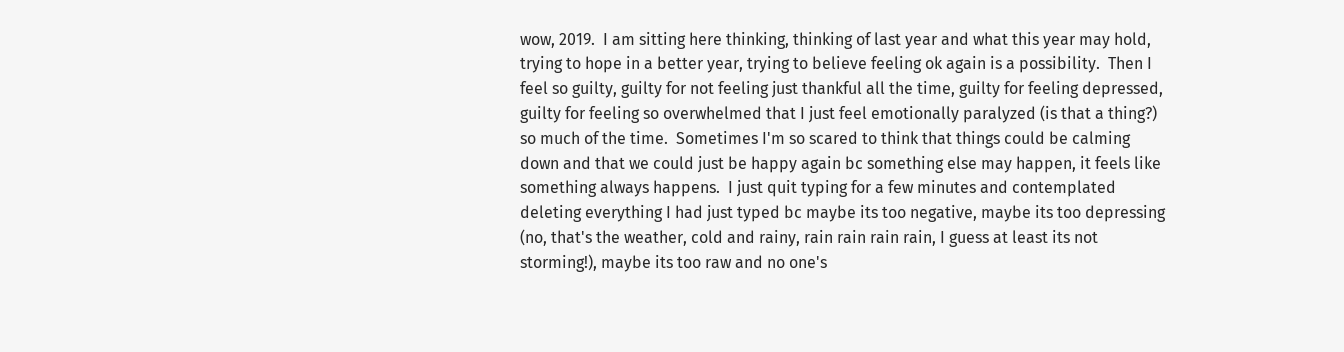wow, 2019.  I am sitting here thinking, thinking of last year and what this year may hold, trying to hope in a better year, trying to believe feeling ok again is a possibility.  Then I feel so guilty, guilty for not feeling just thankful all the time, guilty for feeling depressed, guilty for feeling so overwhelmed that I just feel emotionally paralyzed (is that a thing?) so much of the time.  Sometimes I'm so scared to think that things could be calming down and that we could just be happy again bc something else may happen, it feels like something always happens.  I just quit typing for a few minutes and contemplated deleting everything I had just typed bc maybe its too negative, maybe its too depressing (no, that's the weather, cold and rainy, rain rain rain rain, I guess at least its not storming!), maybe its too raw and no one's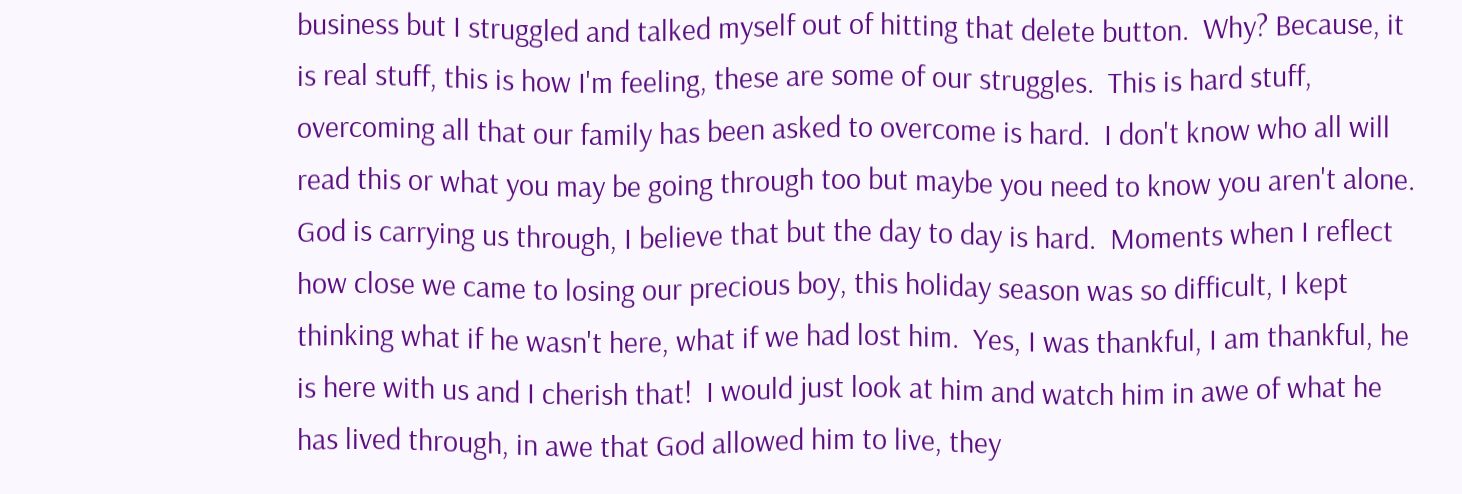business but I struggled and talked myself out of hitting that delete button.  Why? Because, it is real stuff, this is how I'm feeling, these are some of our struggles.  This is hard stuff, overcoming all that our family has been asked to overcome is hard.  I don't know who all will read this or what you may be going through too but maybe you need to know you aren't alone.  God is carrying us through, I believe that but the day to day is hard.  Moments when I reflect how close we came to losing our precious boy, this holiday season was so difficult, I kept thinking what if he wasn't here, what if we had lost him.  Yes, I was thankful, I am thankful, he is here with us and I cherish that!  I would just look at him and watch him in awe of what he has lived through, in awe that God allowed him to live, they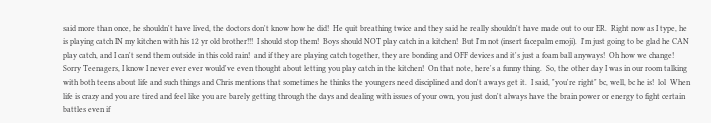said more than once, he shouldn't have lived, the doctors don't know how he did!  He quit breathing twice and they said he really shouldn't have made out to our ER.  Right now as I type, he is playing catch IN my kitchen with his 12 yr old brother!!!  I should stop them!  Boys should NOT play catch in a kitchen!  But I'm not (insert facepalm emoji).  I'm just going to be glad he CAN play catch, and I can't send them outside in this cold rain!  and if they are playing catch together, they are bonding and OFF devices and it's just a foam ball anyways!  Oh how we change!  Sorry Teenagers, I know I never ever ever would've even thought about letting you play catch in the kitchen!  On that note, here's a funny thing.  So, the other day I was in our room talking with both teens about life and such things and Chris mentions that sometimes he thinks the youngers need disciplined and don't aways get it.  I said, "you're right" bc, well, bc he is!  lol  When life is crazy and you are tired and feel like you are barely getting through the days and dealing with issues of your own, you just don't always have the brain power or energy to fight certain battles even if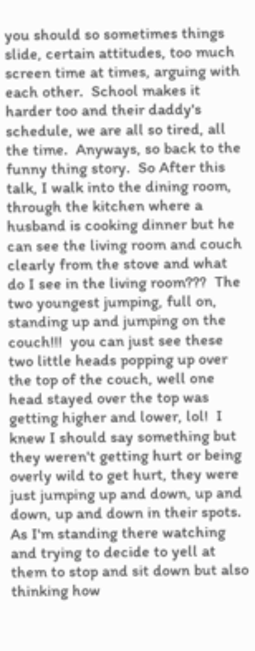you should so sometimes things slide, certain attitudes, too much screen time at times, arguing with each other.  School makes it harder too and their daddy's schedule, we are all so tired, all the time.  Anyways, so back to the funny thing story.  So After this talk, I walk into the dining room, through the kitchen where a husband is cooking dinner but he can see the living room and couch clearly from the stove and what do I see in the living room???  The two youngest jumping, full on, standing up and jumping on the couch!!!  you can just see these two little heads popping up over the top of the couch, well one head stayed over the top was getting higher and lower, lol!  I knew I should say something but they weren't getting hurt or being overly wild to get hurt, they were just jumping up and down, up and down, up and down in their spots.  As I'm standing there watching and trying to decide to yell at them to stop and sit down but also thinking how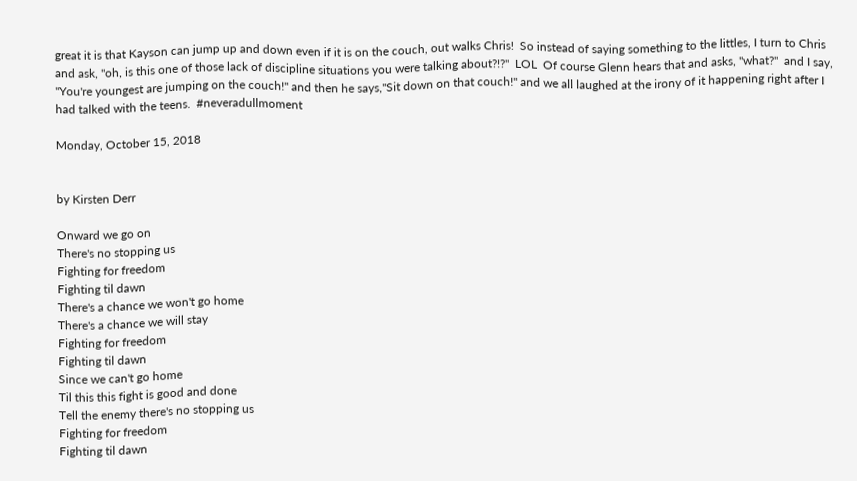great it is that Kayson can jump up and down even if it is on the couch, out walks Chris!  So instead of saying something to the littles, I turn to Chris and ask, "oh, is this one of those lack of discipline situations you were talking about?!?"  LOL  Of course Glenn hears that and asks, "what?"  and I say, "You're youngest are jumping on the couch!" and then he says,"Sit down on that couch!" and we all laughed at the irony of it happening right after I had talked with the teens.  #neveradullmoment

Monday, October 15, 2018


by Kirsten Derr

Onward we go on
There's no stopping us
Fighting for freedom
Fighting til dawn
There's a chance we won't go home
There's a chance we will stay
Fighting for freedom
Fighting til dawn
Since we can't go home
Til this this fight is good and done
Tell the enemy there's no stopping us
Fighting for freedom
Fighting til dawn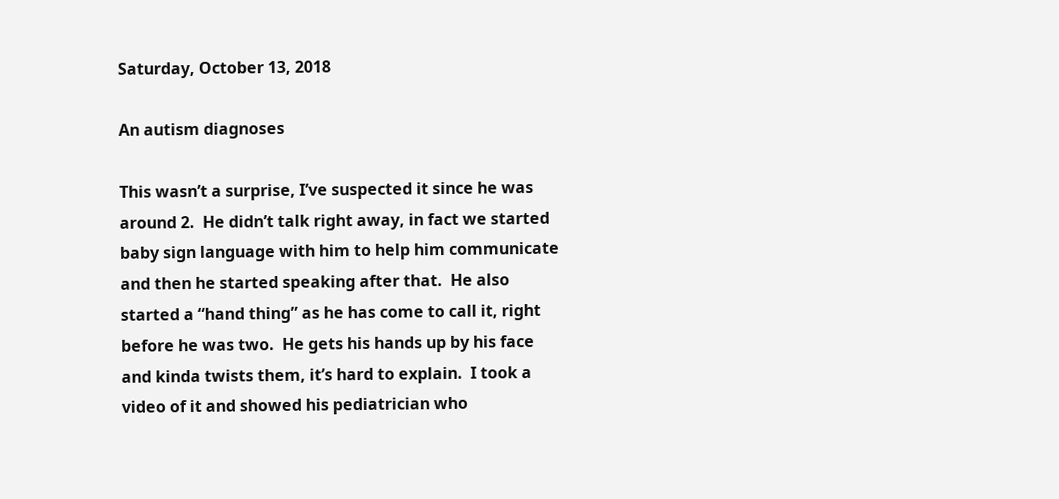Saturday, October 13, 2018

An autism diagnoses

This wasn’t a surprise, I’ve suspected it since he was around 2.  He didn’t talk right away, in fact we started baby sign language with him to help him communicate and then he started speaking after that.  He also started a “hand thing” as he has come to call it, right before he was two.  He gets his hands up by his face and kinda twists them, it’s hard to explain.  I took a video of it and showed his pediatrician who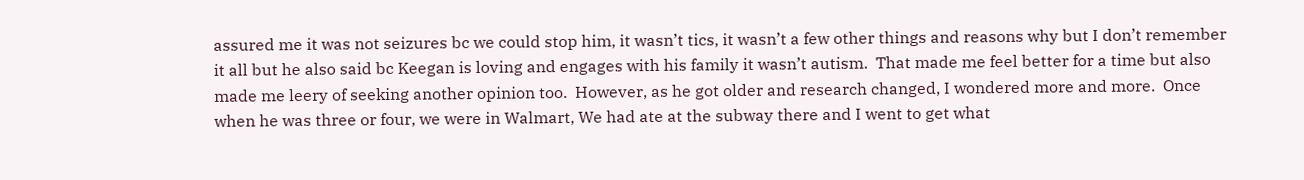assured me it was not seizures bc we could stop him, it wasn’t tics, it wasn’t a few other things and reasons why but I don’t remember it all but he also said bc Keegan is loving and engages with his family it wasn’t autism.  That made me feel better for a time but also made me leery of seeking another opinion too.  However, as he got older and research changed, I wondered more and more.  Once when he was three or four, we were in Walmart, We had ate at the subway there and I went to get what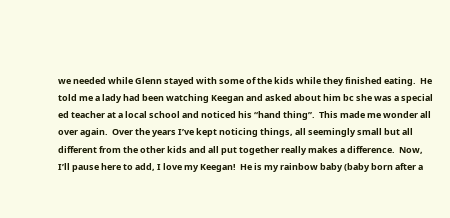we needed while Glenn stayed with some of the kids while they finished eating.  He told me a lady had been watching Keegan and asked about him bc she was a special ed teacher at a local school and noticed his “hand thing”.  This made me wonder all over again.  Over the years I’ve kept noticing things, all seemingly small but all different from the other kids and all put together really makes a difference.  Now, I’ll pause here to add, I love my Keegan!  He is my rainbow baby (baby born after a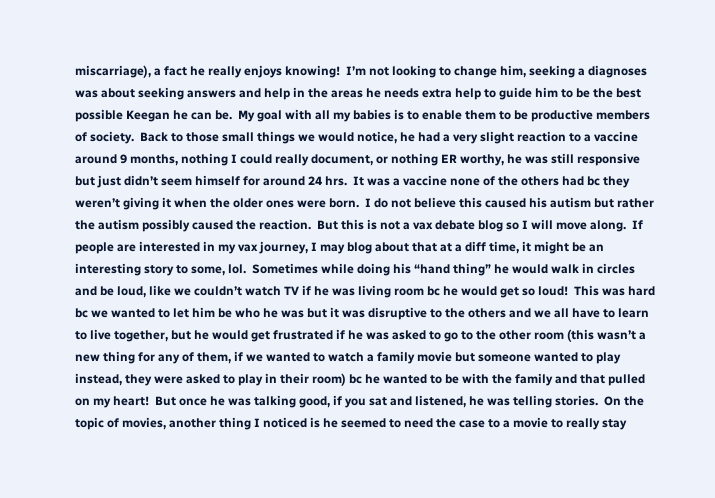miscarriage), a fact he really enjoys knowing!  I’m not looking to change him, seeking a diagnoses was about seeking answers and help in the areas he needs extra help to guide him to be the best possible Keegan he can be.  My goal with all my babies is to enable them to be productive members of society.  Back to those small things we would notice, he had a very slight reaction to a vaccine around 9 months, nothing I could really document, or nothing ER worthy, he was still responsive but just didn’t seem himself for around 24 hrs.  It was a vaccine none of the others had bc they weren’t giving it when the older ones were born.  I do not believe this caused his autism but rather the autism possibly caused the reaction.  But this is not a vax debate blog so I will move along.  If people are interested in my vax journey, I may blog about that at a diff time, it might be an interesting story to some, lol.  Sometimes while doing his “hand thing” he would walk in circles and be loud, like we couldn’t watch TV if he was living room bc he would get so loud!  This was hard bc we wanted to let him be who he was but it was disruptive to the others and we all have to learn to live together, but he would get frustrated if he was asked to go to the other room (this wasn’t a new thing for any of them, if we wanted to watch a family movie but someone wanted to play instead, they were asked to play in their room) bc he wanted to be with the family and that pulled on my heart!  But once he was talking good, if you sat and listened, he was telling stories.  On the topic of movies, another thing I noticed is he seemed to need the case to a movie to really stay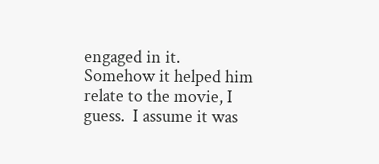engaged in it.  Somehow it helped him relate to the movie, I guess.  I assume it was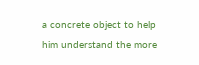a concrete object to help him understand the more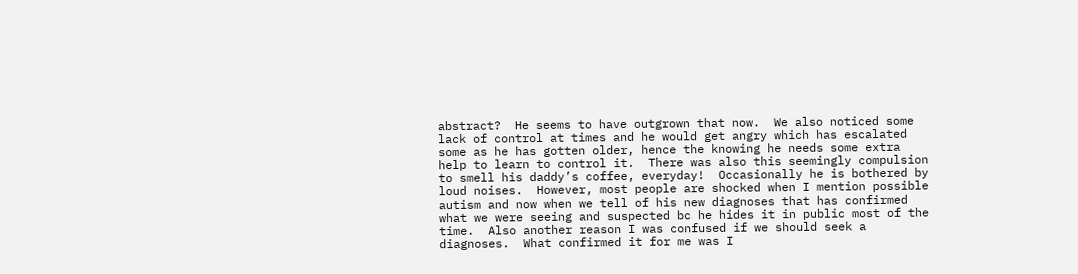abstract?  He seems to have outgrown that now.  We also noticed some lack of control at times and he would get angry which has escalated some as he has gotten older, hence the knowing he needs some extra help to learn to control it.  There was also this seemingly compulsion to smell his daddy’s coffee, everyday!  Occasionally he is bothered by loud noises.  However, most people are shocked when I mention possible autism and now when we tell of his new diagnoses that has confirmed what we were seeing and suspected bc he hides it in public most of the time.  Also another reason I was confused if we should seek a diagnoses.  What confirmed it for me was I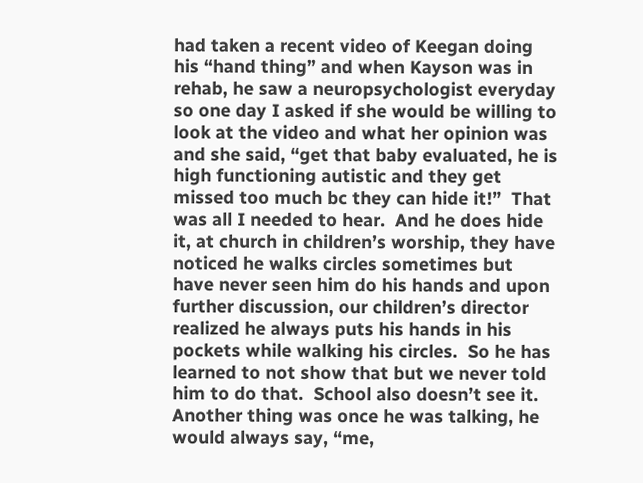had taken a recent video of Keegan doing his “hand thing” and when Kayson was in rehab, he saw a neuropsychologist everyday so one day I asked if she would be willing to look at the video and what her opinion was and she said, “get that baby evaluated, he is high functioning autistic and they get missed too much bc they can hide it!”  That was all I needed to hear.  And he does hide it, at church in children’s worship, they have noticed he walks circles sometimes but have never seen him do his hands and upon further discussion, our children’s director realized he always puts his hands in his pockets while walking his circles.  So he has learned to not show that but we never told him to do that.  School also doesn’t see it.  Another thing was once he was talking, he would always say, “me,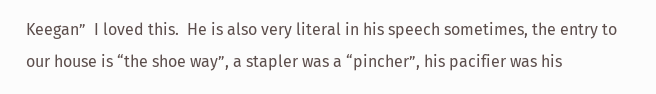Keegan”  I loved this.  He is also very literal in his speech sometimes, the entry to our house is “the shoe way”, a stapler was a “pincher”, his pacifier was his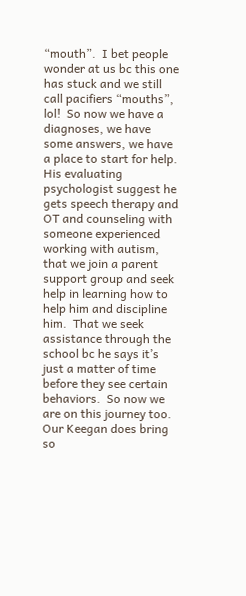“mouth”.  I bet people wonder at us bc this one has stuck and we still call pacifiers “mouths”, lol!  So now we have a diagnoses, we have some answers, we have a place to start for help.  His evaluating psychologist suggest he gets speech therapy and OT and counseling with someone experienced working with autism, that we join a parent support group and seek help in learning how to help him and discipline him.  That we seek assistance through the school bc he says it’s just a matter of time before they see certain behaviors.  So now we are on this journey too.  Our Keegan does bring so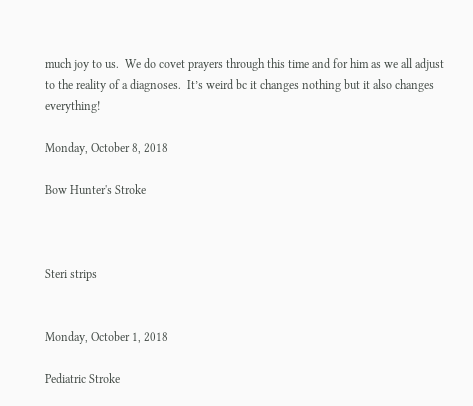much joy to us.  We do covet prayers through this time and for him as we all adjust to the reality of a diagnoses.  It’s weird bc it changes nothing but it also changes everything!

Monday, October 8, 2018

Bow Hunter's Stroke



Steri strips


Monday, October 1, 2018

Pediatric Stroke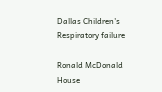Dallas Children's
Respiratory failure

Ronald McDonald House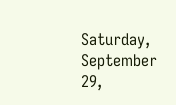Saturday, September 29,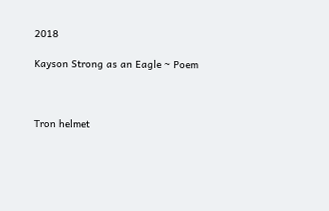2018

Kayson Strong as an Eagle ~ Poem



Tron helmet